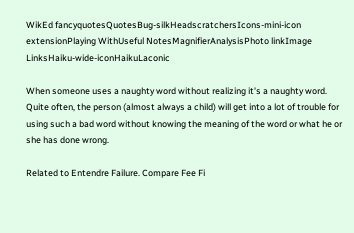WikEd fancyquotesQuotesBug-silkHeadscratchersIcons-mini-icon extensionPlaying WithUseful NotesMagnifierAnalysisPhoto linkImage LinksHaiku-wide-iconHaikuLaconic

When someone uses a naughty word without realizing it's a naughty word. Quite often, the person (almost always a child) will get into a lot of trouble for using such a bad word without knowing the meaning of the word or what he or she has done wrong.

Related to Entendre Failure. Compare Fee Fi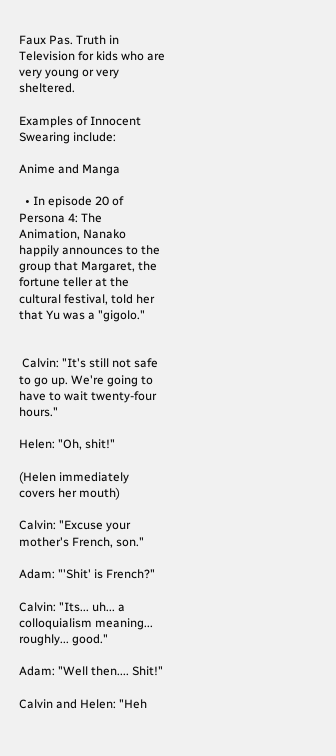Faux Pas. Truth in Television for kids who are very young or very sheltered.

Examples of Innocent Swearing include:

Anime and Manga

  • In episode 20 of Persona 4: The Animation, Nanako happily announces to the group that Margaret, the fortune teller at the cultural festival, told her that Yu was a "gigolo."


 Calvin: "It's still not safe to go up. We're going to have to wait twenty-four hours."

Helen: "Oh, shit!"

(Helen immediately covers her mouth)

Calvin: "Excuse your mother's French, son."

Adam: "'Shit' is French?"

Calvin: "Its... uh... a colloquialism meaning... roughly... good."

Adam: "Well then.... Shit!"

Calvin and Helen: "Heh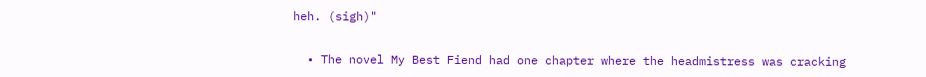heh. (sigh)"


  • The novel My Best Fiend had one chapter where the headmistress was cracking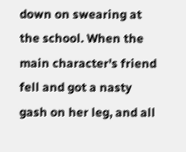down on swearing at the school. When the main character's friend fell and got a nasty gash on her leg, and all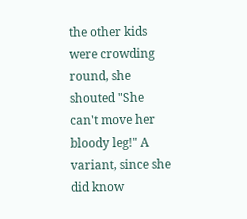the other kids were crowding round, she shouted "She can't move her bloody leg!" A variant, since she did know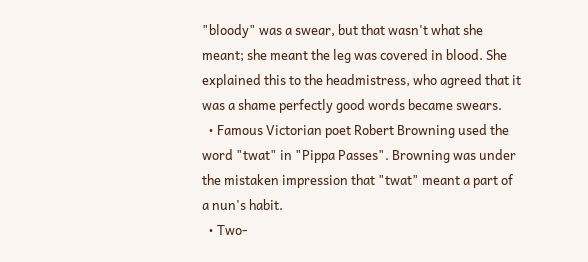"bloody" was a swear, but that wasn't what she meant; she meant the leg was covered in blood. She explained this to the headmistress, who agreed that it was a shame perfectly good words became swears.
  • Famous Victorian poet Robert Browning used the word "twat" in "Pippa Passes". Browning was under the mistaken impression that "twat" meant a part of a nun's habit.
  • Two-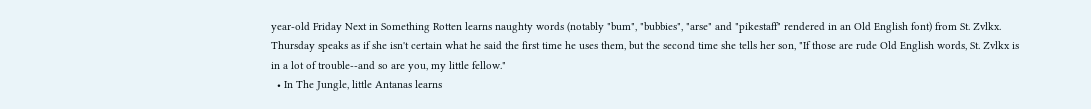year-old Friday Next in Something Rotten learns naughty words (notably "bum", "bubbies", "arse" and "pikestaff" rendered in an Old English font) from St. Zvlkx. Thursday speaks as if she isn't certain what he said the first time he uses them, but the second time she tells her son, "If those are rude Old English words, St. Zvlkx is in a lot of trouble--and so are you, my little fellow."
  • In The Jungle, little Antanas learns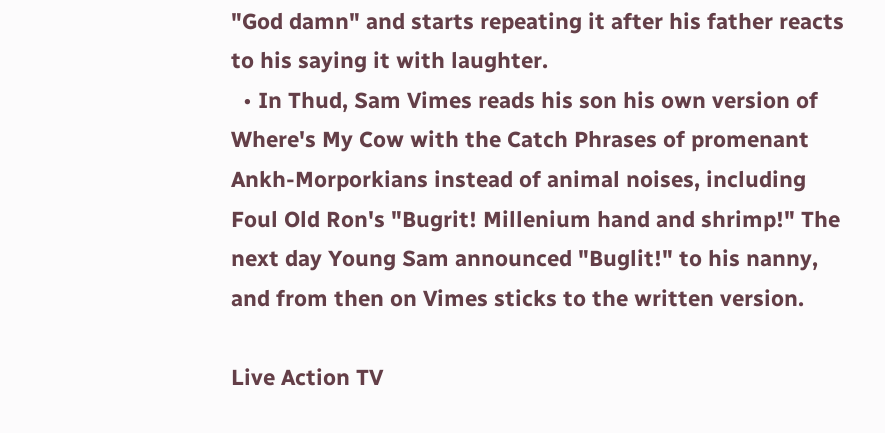"God damn" and starts repeating it after his father reacts to his saying it with laughter.
  • In Thud, Sam Vimes reads his son his own version of Where's My Cow with the Catch Phrases of promenant Ankh-Morporkians instead of animal noises, including Foul Old Ron's "Bugrit! Millenium hand and shrimp!" The next day Young Sam announced "Buglit!" to his nanny, and from then on Vimes sticks to the written version.

Live Action TV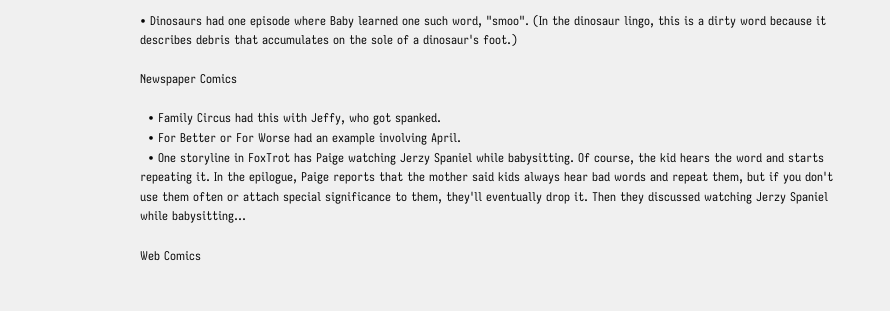• Dinosaurs had one episode where Baby learned one such word, "smoo". (In the dinosaur lingo, this is a dirty word because it describes debris that accumulates on the sole of a dinosaur's foot.)

Newspaper Comics

  • Family Circus had this with Jeffy, who got spanked.
  • For Better or For Worse had an example involving April.
  • One storyline in FoxTrot has Paige watching Jerzy Spaniel while babysitting. Of course, the kid hears the word and starts repeating it. In the epilogue, Paige reports that the mother said kids always hear bad words and repeat them, but if you don't use them often or attach special significance to them, they'll eventually drop it. Then they discussed watching Jerzy Spaniel while babysitting...

Web Comics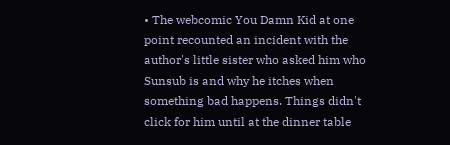• The webcomic You Damn Kid at one point recounted an incident with the author's little sister who asked him who Sunsub is and why he itches when something bad happens. Things didn't click for him until at the dinner table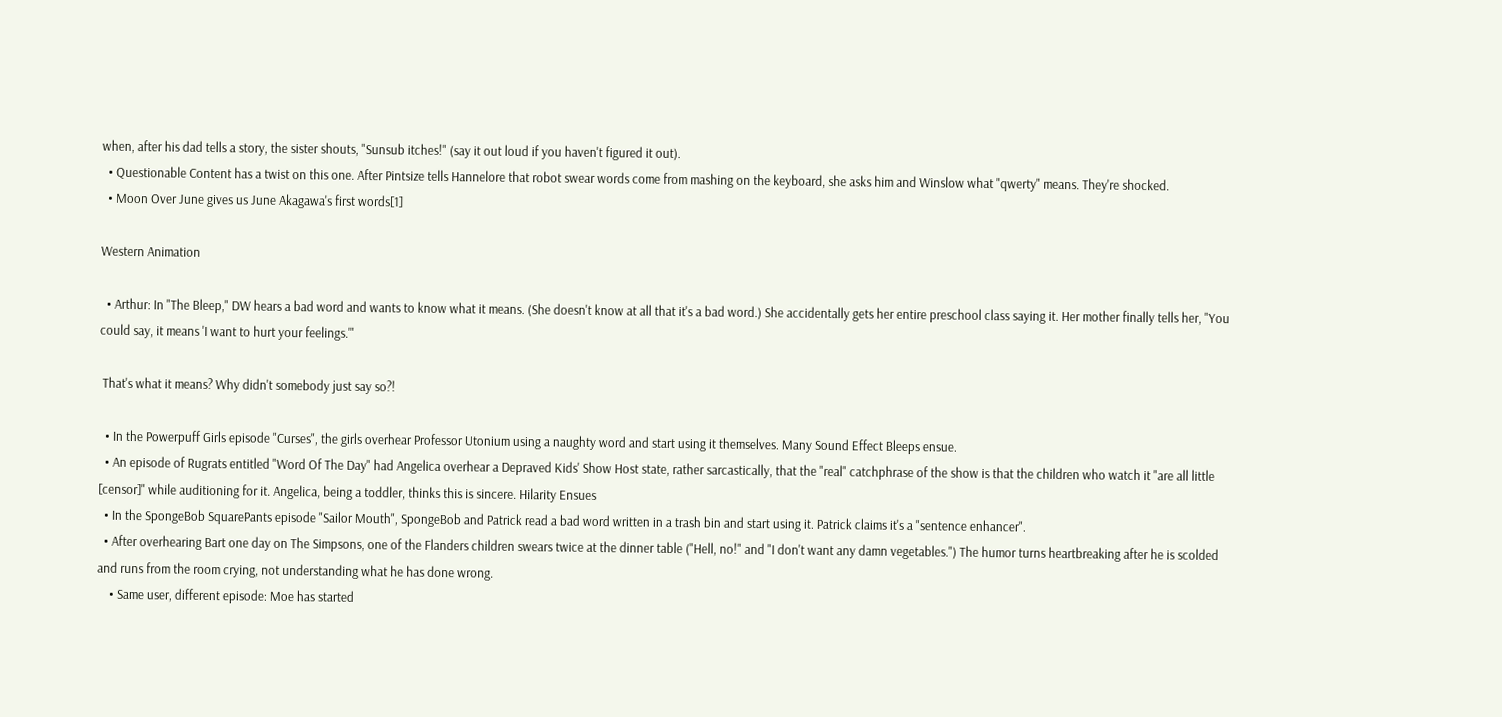when, after his dad tells a story, the sister shouts, "Sunsub itches!" (say it out loud if you haven't figured it out).
  • Questionable Content has a twist on this one. After Pintsize tells Hannelore that robot swear words come from mashing on the keyboard, she asks him and Winslow what "qwerty" means. They're shocked.
  • Moon Over June gives us June Akagawa's first words[1]

Western Animation

  • Arthur: In "The Bleep," DW hears a bad word and wants to know what it means. (She doesn't know at all that it's a bad word.) She accidentally gets her entire preschool class saying it. Her mother finally tells her, "You could say, it means 'I want to hurt your feelings.'"

 That's what it means? Why didn't somebody just say so?!

  • In the Powerpuff Girls episode "Curses", the girls overhear Professor Utonium using a naughty word and start using it themselves. Many Sound Effect Bleeps ensue.
  • An episode of Rugrats entitled "Word Of The Day" had Angelica overhear a Depraved Kids' Show Host state, rather sarcastically, that the "real" catchphrase of the show is that the children who watch it "are all little [censor]" while auditioning for it. Angelica, being a toddler, thinks this is sincere. Hilarity Ensues
  • In the SpongeBob SquarePants episode "Sailor Mouth", SpongeBob and Patrick read a bad word written in a trash bin and start using it. Patrick claims it's a "sentence enhancer".
  • After overhearing Bart one day on The Simpsons, one of the Flanders children swears twice at the dinner table ("Hell, no!" and "I don't want any damn vegetables.") The humor turns heartbreaking after he is scolded and runs from the room crying, not understanding what he has done wrong.
    • Same user, different episode: Moe has started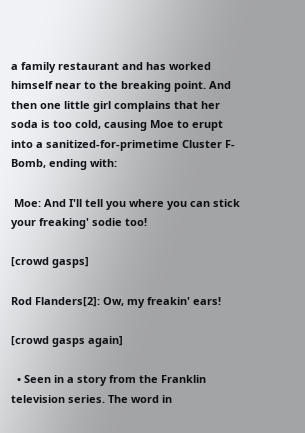a family restaurant and has worked himself near to the breaking point. And then one little girl complains that her soda is too cold, causing Moe to erupt into a sanitized-for-primetime Cluster F-Bomb, ending with:

 Moe: And I'll tell you where you can stick your freaking' sodie too!

[crowd gasps]

Rod Flanders[2]: Ow, my freakin' ears!

[crowd gasps again]

  • Seen in a story from the Franklin television series. The word in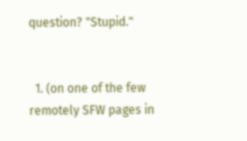question? "Stupid."


  1. (on one of the few remotely SFW pages in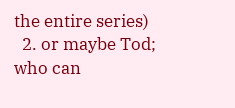the entire series)
  2. or maybe Tod; who can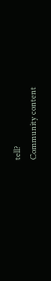tell?
Community content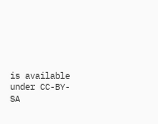is available under CC-BY-SA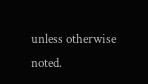unless otherwise noted.